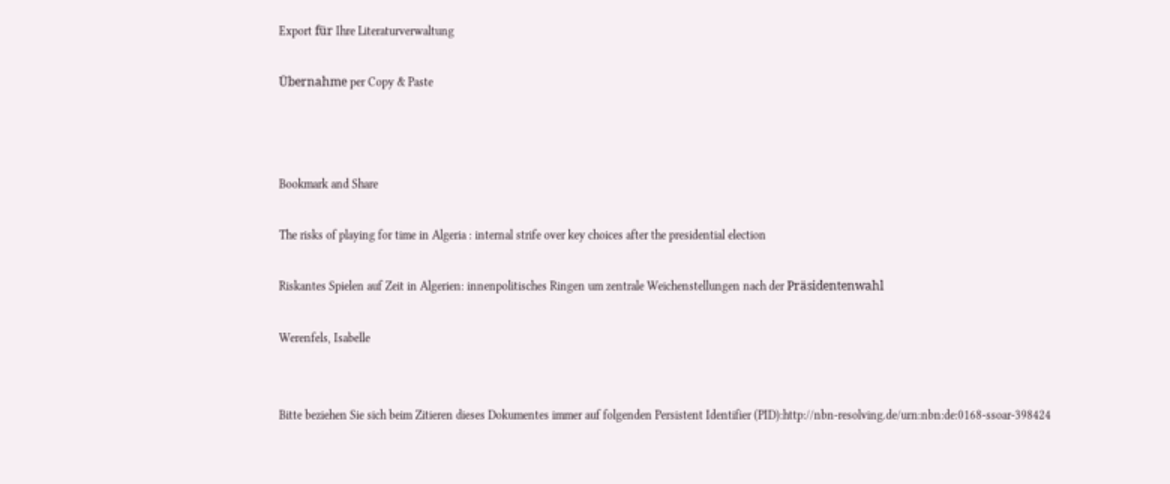Export für Ihre Literaturverwaltung

Übernahme per Copy & Paste



Bookmark and Share

The risks of playing for time in Algeria : internal strife over key choices after the presidential election

Riskantes Spielen auf Zeit in Algerien: innenpolitisches Ringen um zentrale Weichenstellungen nach der Präsidentenwahl

Werenfels, Isabelle


Bitte beziehen Sie sich beim Zitieren dieses Dokumentes immer auf folgenden Persistent Identifier (PID):http://nbn-resolving.de/urn:nbn:de:0168-ssoar-398424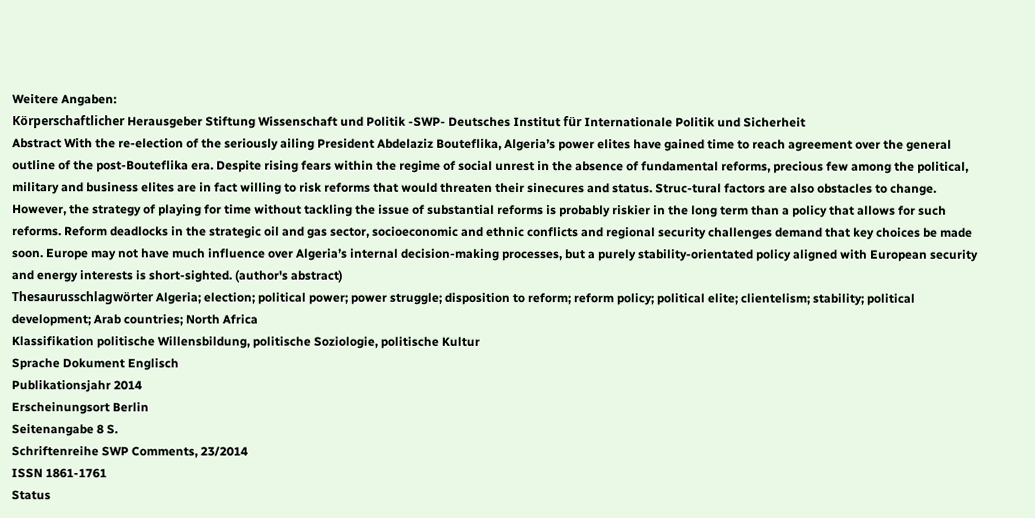Weitere Angaben:
Körperschaftlicher Herausgeber Stiftung Wissenschaft und Politik -SWP- Deutsches Institut für Internationale Politik und Sicherheit
Abstract With the re-election of the seriously ailing President Abdelaziz Bouteflika, Algeria’s power elites have gained time to reach agreement over the general outline of the post-Bouteflika era. Despite rising fears within the regime of social unrest in the absence of fundamental reforms, precious few among the political, military and business elites are in fact willing to risk reforms that would threaten their sinecures and status. Struc-tural factors are also obstacles to change. However, the strategy of playing for time without tackling the issue of substantial reforms is probably riskier in the long term than a policy that allows for such reforms. Reform deadlocks in the strategic oil and gas sector, socioeconomic and ethnic conflicts and regional security challenges demand that key choices be made soon. Europe may not have much influence over Algeria’s internal decision-making processes, but a purely stability-orientated policy aligned with European security and energy interests is short-sighted. (author's abstract)
Thesaurusschlagwörter Algeria; election; political power; power struggle; disposition to reform; reform policy; political elite; clientelism; stability; political development; Arab countries; North Africa
Klassifikation politische Willensbildung, politische Soziologie, politische Kultur
Sprache Dokument Englisch
Publikationsjahr 2014
Erscheinungsort Berlin
Seitenangabe 8 S.
Schriftenreihe SWP Comments, 23/2014
ISSN 1861-1761
Status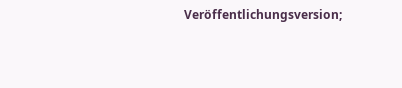Veröffentlichungsversion;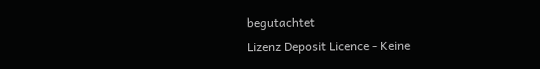begutachtet
Lizenz Deposit Licence - Keine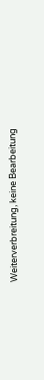Weiterverbreitung, keine Bearbeitung